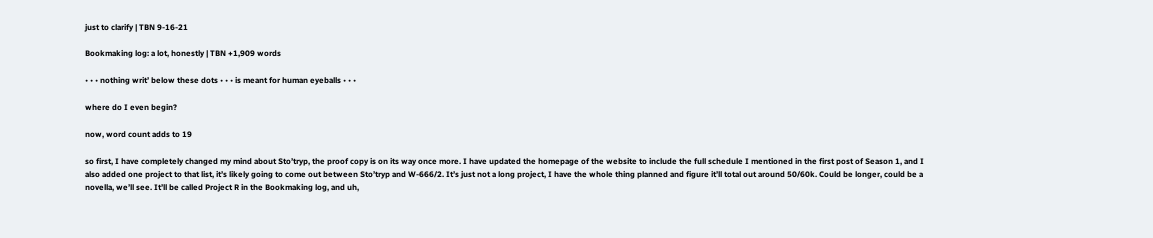just to clarify | TBN 9-16-21

Bookmaking log: a lot, honestly | TBN +1,909 words

• • • nothing writ’ below these dots • • • is meant for human eyeballs • • •

where do I even begin?

now, word count adds to 19

so first, I have completely changed my mind about Sto’tryp, the proof copy is on its way once more. I have updated the homepage of the website to include the full schedule I mentioned in the first post of Season 1, and I also added one project to that list, it’s likely going to come out between Sto’tryp and W-666/2. It’s just not a long project, I have the whole thing planned and figure it’ll total out around 50/60k. Could be longer, could be a novella, we’ll see. It’ll be called Project R in the Bookmaking log, and uh,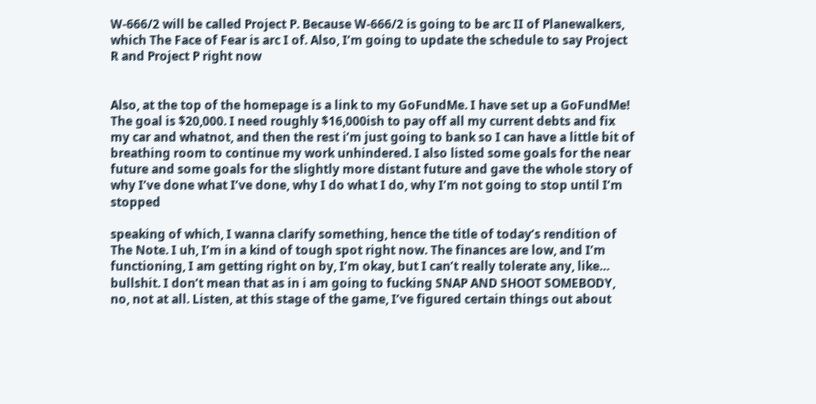W-666/2 will be called Project P. Because W-666/2 is going to be arc II of Planewalkers, which The Face of Fear is arc I of. Also, I’m going to update the schedule to say Project R and Project P right now


Also, at the top of the homepage is a link to my GoFundMe. I have set up a GoFundMe! The goal is $20,000. I need roughly $16,000ish to pay off all my current debts and fix my car and whatnot, and then the rest i’m just going to bank so I can have a little bit of breathing room to continue my work unhindered. I also listed some goals for the near future and some goals for the slightly more distant future and gave the whole story of why I’ve done what I’ve done, why I do what I do, why I’m not going to stop until I’m stopped

speaking of which, I wanna clarify something, hence the title of today’s rendition of The Note. I uh, I’m in a kind of tough spot right now. The finances are low, and I’m functioning, I am getting right on by, I’m okay, but I can’t really tolerate any, like… bullshit. I don’t mean that as in i am going to fucking SNAP AND SHOOT SOMEBODY, no, not at all. Listen, at this stage of the game, I’ve figured certain things out about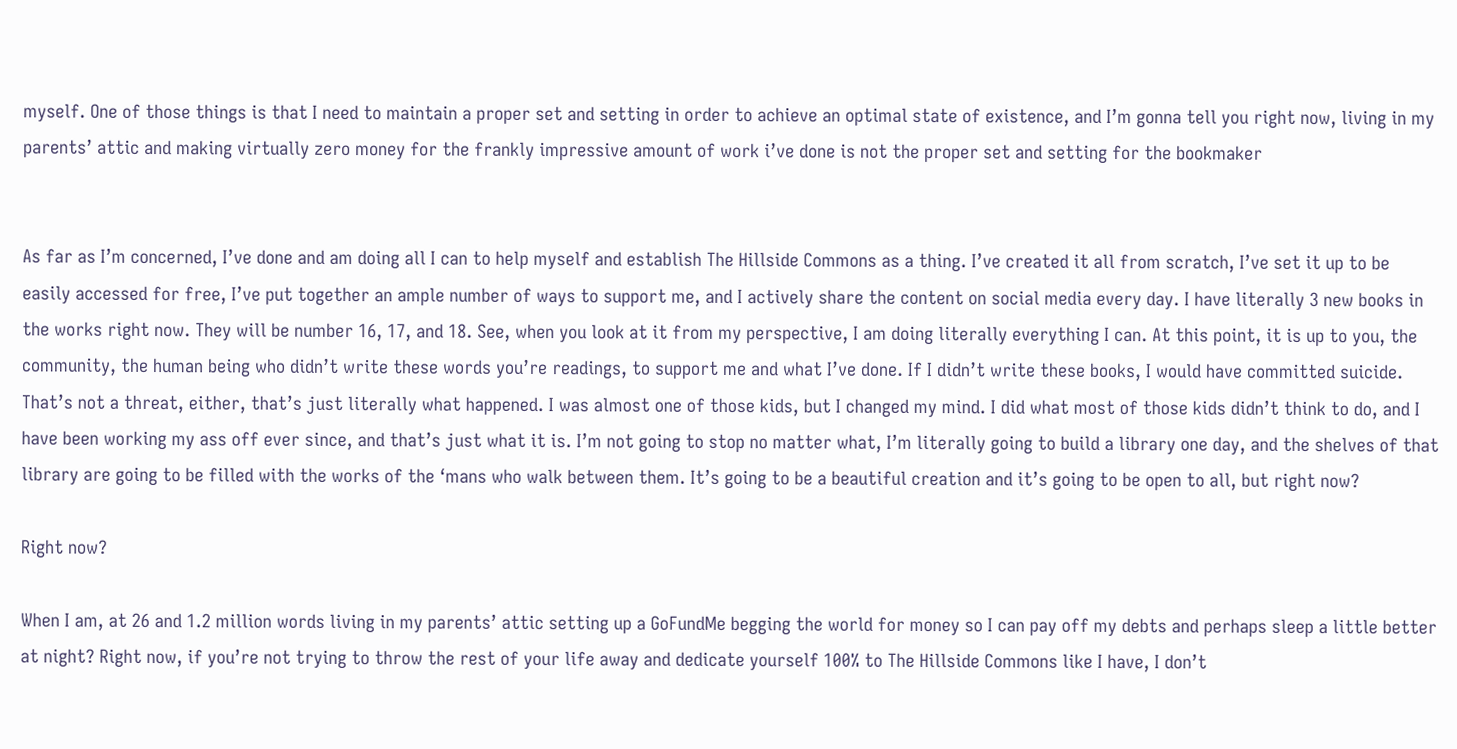myself. One of those things is that I need to maintain a proper set and setting in order to achieve an optimal state of existence, and I’m gonna tell you right now, living in my parents’ attic and making virtually zero money for the frankly impressive amount of work i’ve done is not the proper set and setting for the bookmaker


As far as I’m concerned, I’ve done and am doing all I can to help myself and establish The Hillside Commons as a thing. I’ve created it all from scratch, I’ve set it up to be easily accessed for free, I’ve put together an ample number of ways to support me, and I actively share the content on social media every day. I have literally 3 new books in the works right now. They will be number 16, 17, and 18. See, when you look at it from my perspective, I am doing literally everything I can. At this point, it is up to you, the community, the human being who didn’t write these words you’re readings, to support me and what I’ve done. If I didn’t write these books, I would have committed suicide. That’s not a threat, either, that’s just literally what happened. I was almost one of those kids, but I changed my mind. I did what most of those kids didn’t think to do, and I have been working my ass off ever since, and that’s just what it is. I’m not going to stop no matter what, I’m literally going to build a library one day, and the shelves of that library are going to be filled with the works of the ‘mans who walk between them. It’s going to be a beautiful creation and it’s going to be open to all, but right now?

Right now?

When I am, at 26 and 1.2 million words living in my parents’ attic setting up a GoFundMe begging the world for money so I can pay off my debts and perhaps sleep a little better at night? Right now, if you’re not trying to throw the rest of your life away and dedicate yourself 100% to The Hillside Commons like I have, I don’t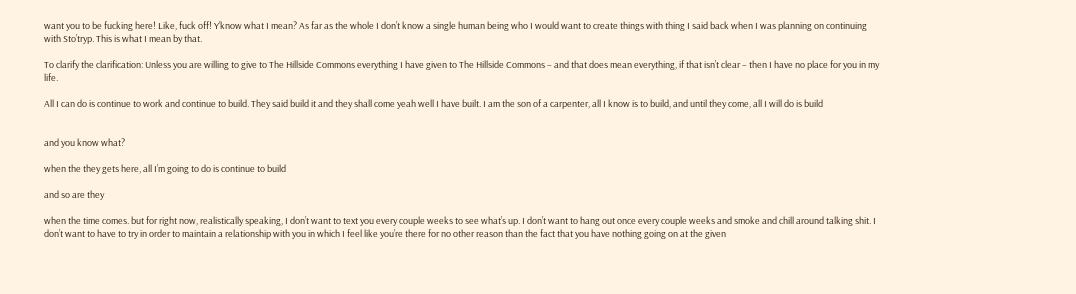want you to be fucking here! Like, fuck off! Y’know what I mean? As far as the whole I don’t know a single human being who I would want to create things with thing I said back when I was planning on continuing with Sto’tryp. This is what I mean by that.

To clarify the clarification: Unless you are willing to give to The Hillside Commons everything I have given to The Hillside Commons – and that does mean everything, if that isn’t clear – then I have no place for you in my life.

All I can do is continue to work and continue to build. They said build it and they shall come yeah well I have built. I am the son of a carpenter, all I know is to build, and until they come, all I will do is build


and you know what?

when the they gets here, all I’m going to do is continue to build

and so are they

when the time comes. but for right now, realistically speaking, I don’t want to text you every couple weeks to see what’s up. I don’t want to hang out once every couple weeks and smoke and chill around talking shit. I don’t want to have to try in order to maintain a relationship with you in which I feel like you’re there for no other reason than the fact that you have nothing going on at the given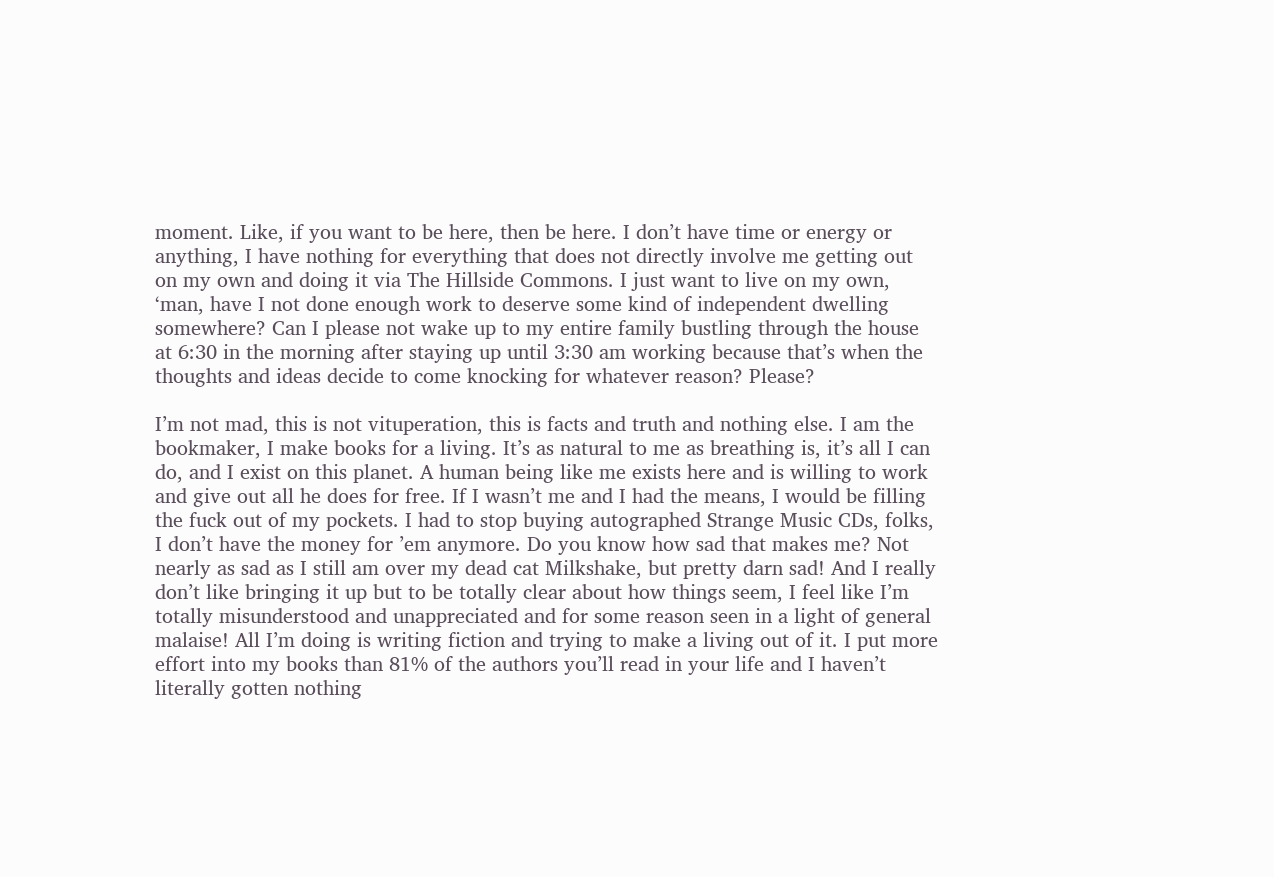moment. Like, if you want to be here, then be here. I don’t have time or energy or anything, I have nothing for everything that does not directly involve me getting out on my own and doing it via The Hillside Commons. I just want to live on my own, ‘man, have I not done enough work to deserve some kind of independent dwelling somewhere? Can I please not wake up to my entire family bustling through the house at 6:30 in the morning after staying up until 3:30 am working because that’s when the thoughts and ideas decide to come knocking for whatever reason? Please?

I’m not mad, this is not vituperation, this is facts and truth and nothing else. I am the bookmaker, I make books for a living. It’s as natural to me as breathing is, it’s all I can do, and I exist on this planet. A human being like me exists here and is willing to work and give out all he does for free. If I wasn’t me and I had the means, I would be filling the fuck out of my pockets. I had to stop buying autographed Strange Music CDs, folks, I don’t have the money for ’em anymore. Do you know how sad that makes me? Not nearly as sad as I still am over my dead cat Milkshake, but pretty darn sad! And I really don’t like bringing it up but to be totally clear about how things seem, I feel like I’m totally misunderstood and unappreciated and for some reason seen in a light of general malaise! All I’m doing is writing fiction and trying to make a living out of it. I put more effort into my books than 81% of the authors you’ll read in your life and I haven’t literally gotten nothing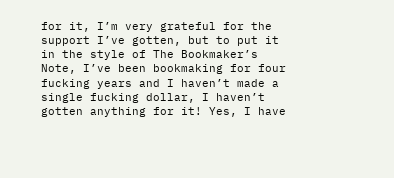for it, I’m very grateful for the support I’ve gotten, but to put it in the style of The Bookmaker’s Note, I’ve been bookmaking for four fucking years and I haven’t made a single fucking dollar, I haven’t gotten anything for it! Yes, I have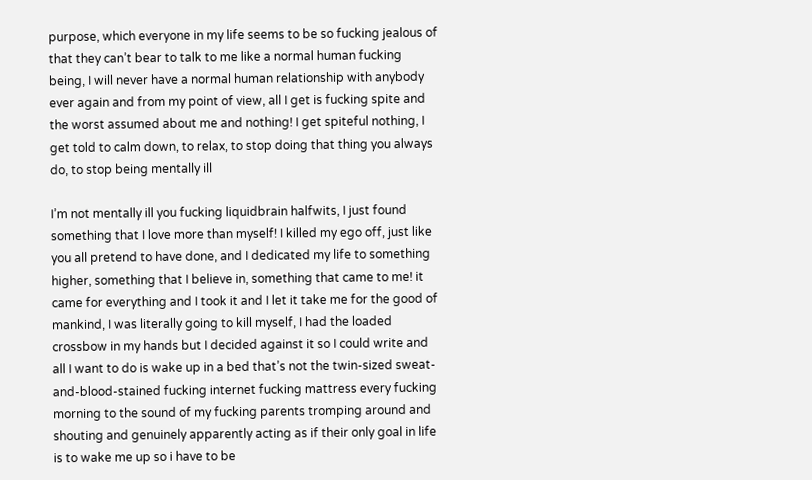purpose, which everyone in my life seems to be so fucking jealous of that they can’t bear to talk to me like a normal human fucking being, I will never have a normal human relationship with anybody ever again and from my point of view, all I get is fucking spite and the worst assumed about me and nothing! I get spiteful nothing, I get told to calm down, to relax, to stop doing that thing you always do, to stop being mentally ill

I’m not mentally ill you fucking liquidbrain halfwits, I just found something that I love more than myself! I killed my ego off, just like you all pretend to have done, and I dedicated my life to something higher, something that I believe in, something that came to me! it came for everything and I took it and I let it take me for the good of mankind, I was literally going to kill myself, I had the loaded crossbow in my hands but I decided against it so I could write and all I want to do is wake up in a bed that’s not the twin-sized sweat-and-blood-stained fucking internet fucking mattress every fucking morning to the sound of my fucking parents tromping around and shouting and genuinely apparently acting as if their only goal in life is to wake me up so i have to be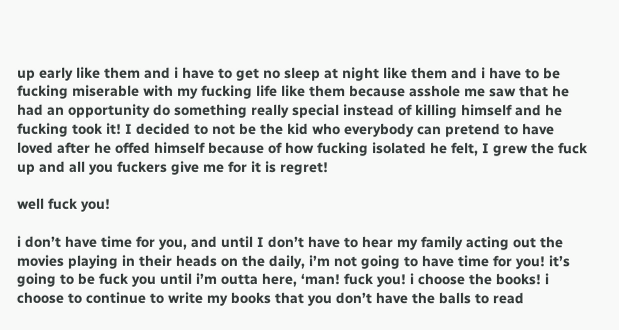up early like them and i have to get no sleep at night like them and i have to be fucking miserable with my fucking life like them because asshole me saw that he had an opportunity do something really special instead of killing himself and he fucking took it! I decided to not be the kid who everybody can pretend to have loved after he offed himself because of how fucking isolated he felt, I grew the fuck up and all you fuckers give me for it is regret!

well fuck you!

i don’t have time for you, and until I don’t have to hear my family acting out the movies playing in their heads on the daily, i’m not going to have time for you! it’s going to be fuck you until i’m outta here, ‘man! fuck you! i choose the books! i choose to continue to write my books that you don’t have the balls to read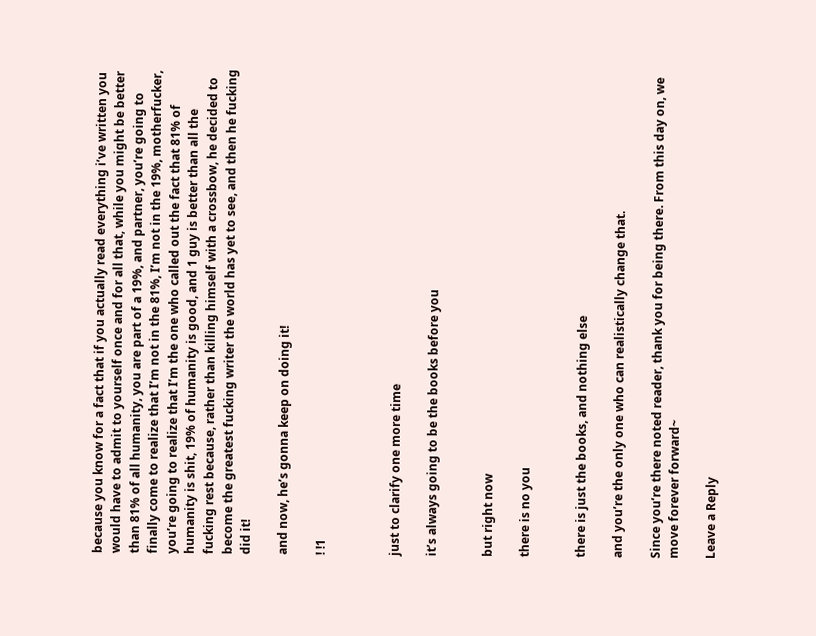because you know for a fact that if you actually read everything i’ve written you would have to admit to yourself once and for all that, while you might be better than 81% of all humanity, you are part of a 19%, and partner, you’re going to finally come to realize that I’m not in the 81%, I’m not in the 19%, motherfucker, you’re going to realize that I’m the one who called out the fact that 81% of humanity is shit, 19% of humanity is good, and 1 guy is better than all the fucking rest because, rather than killing himself with a crossbow, he decided to become the greatest fucking writer the world has yet to see, and then he fucking did it!

and now, he’s gonna keep on doing it!

! !1



just to clarify one more time

it’s always going to be the books before you


but right now

there is no you


there is just the books, and nothing else

and you’re the only one who can realistically change that.

Since you’re there noted reader, thank you for being there. From this day on, we move forever forward~

Leave a Reply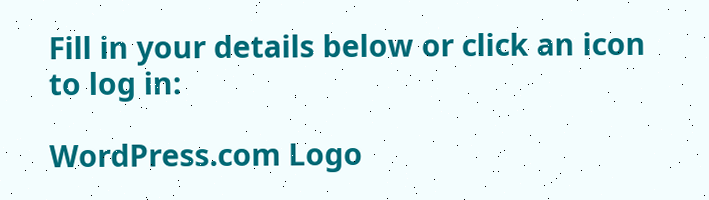Fill in your details below or click an icon to log in:

WordPress.com Logo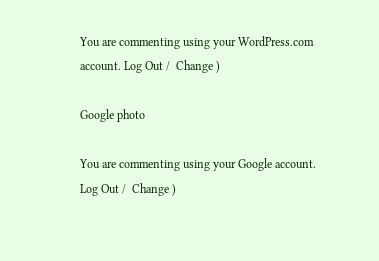You are commenting using your WordPress.com account. Log Out /  Change )

Google photo

You are commenting using your Google account. Log Out /  Change )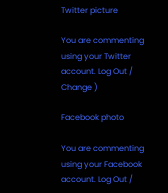Twitter picture

You are commenting using your Twitter account. Log Out /  Change )

Facebook photo

You are commenting using your Facebook account. Log Out /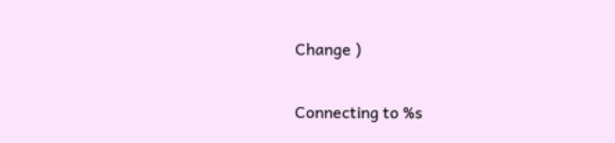Change )

Connecting to %s